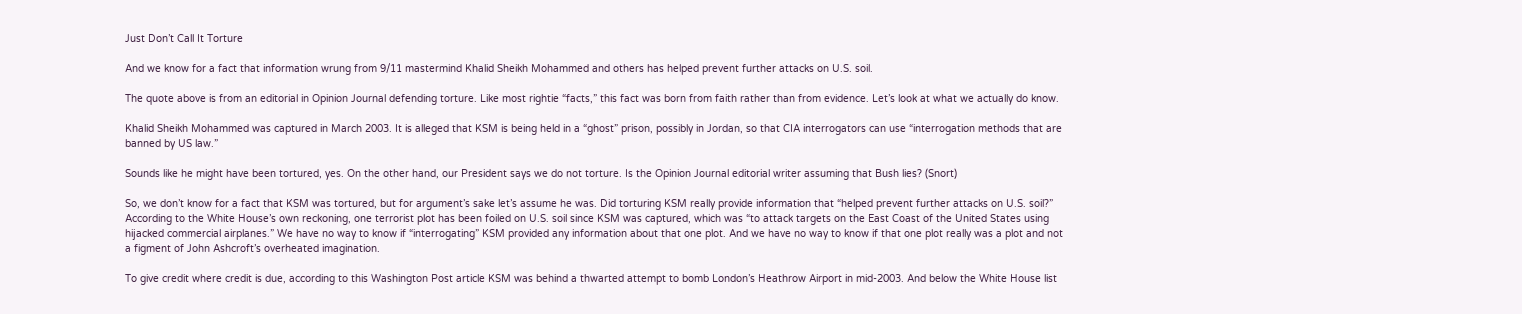Just Don’t Call It Torture

And we know for a fact that information wrung from 9/11 mastermind Khalid Sheikh Mohammed and others has helped prevent further attacks on U.S. soil.

The quote above is from an editorial in Opinion Journal defending torture. Like most rightie “facts,” this fact was born from faith rather than from evidence. Let’s look at what we actually do know.

Khalid Sheikh Mohammed was captured in March 2003. It is alleged that KSM is being held in a “ghost” prison, possibly in Jordan, so that CIA interrogators can use “interrogation methods that are banned by US law.”

Sounds like he might have been tortured, yes. On the other hand, our President says we do not torture. Is the Opinion Journal editorial writer assuming that Bush lies? (Snort)

So, we don’t know for a fact that KSM was tortured, but for argument’s sake let’s assume he was. Did torturing KSM really provide information that “helped prevent further attacks on U.S. soil?” According to the White House’s own reckoning, one terrorist plot has been foiled on U.S. soil since KSM was captured, which was “to attack targets on the East Coast of the United States using hijacked commercial airplanes.” We have no way to know if “interrogating” KSM provided any information about that one plot. And we have no way to know if that one plot really was a plot and not a figment of John Ashcroft’s overheated imagination.

To give credit where credit is due, according to this Washington Post article KSM was behind a thwarted attempt to bomb London’s Heathrow Airport in mid-2003. And below the White House list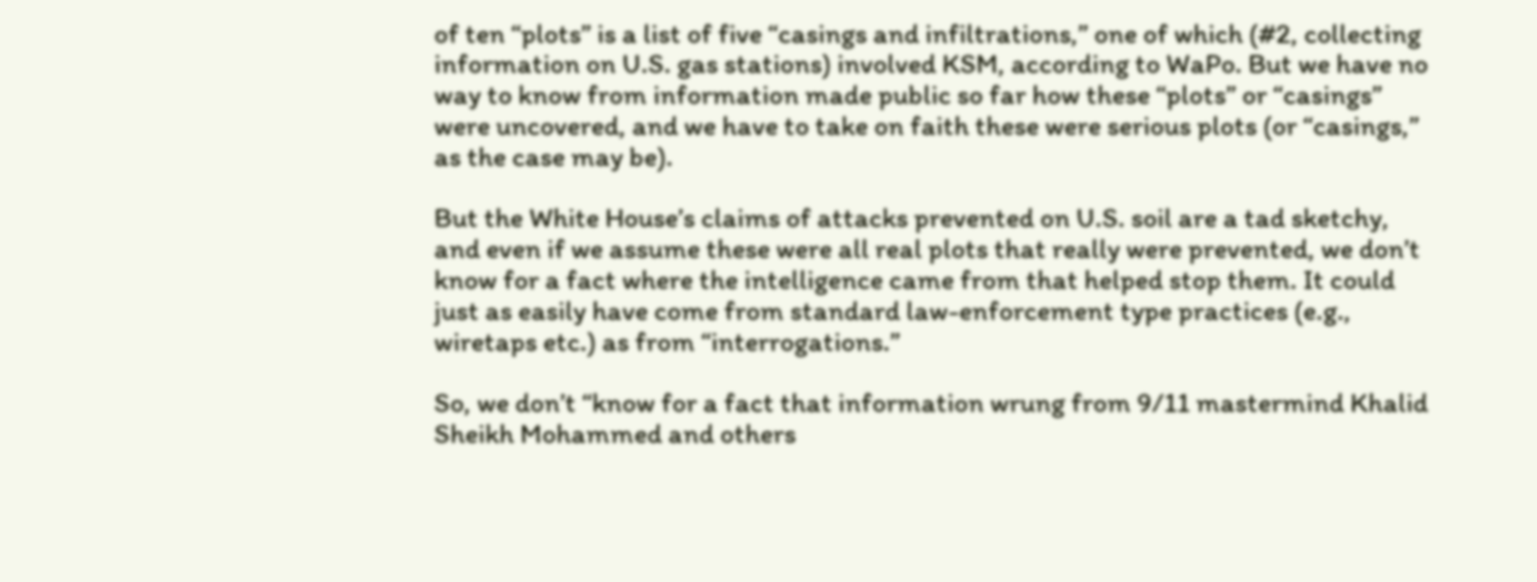of ten “plots” is a list of five “casings and infiltrations,” one of which (#2, collecting information on U.S. gas stations) involved KSM, according to WaPo. But we have no way to know from information made public so far how these “plots” or “casings” were uncovered, and we have to take on faith these were serious plots (or “casings,” as the case may be).

But the White House’s claims of attacks prevented on U.S. soil are a tad sketchy, and even if we assume these were all real plots that really were prevented, we don’t know for a fact where the intelligence came from that helped stop them. It could just as easily have come from standard law-enforcement type practices (e.g., wiretaps etc.) as from “interrogations.”

So, we don’t “know for a fact that information wrung from 9/11 mastermind Khalid Sheikh Mohammed and others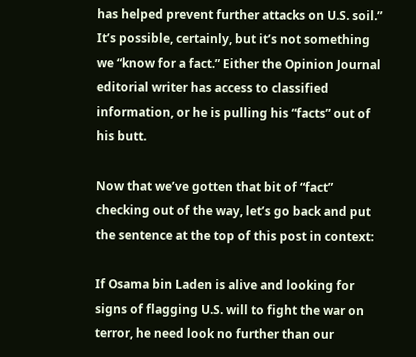has helped prevent further attacks on U.S. soil.” It’s possible, certainly, but it’s not something we “know for a fact.” Either the Opinion Journal editorial writer has access to classified information, or he is pulling his “facts” out of his butt.

Now that we’ve gotten that bit of “fact” checking out of the way, let’s go back and put the sentence at the top of this post in context:

If Osama bin Laden is alive and looking for signs of flagging U.S. will to fight the war on terror, he need look no further than our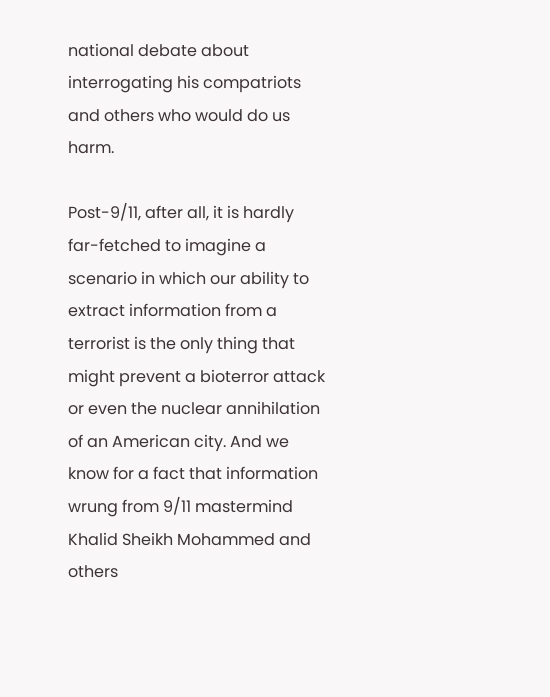national debate about interrogating his compatriots and others who would do us harm.

Post-9/11, after all, it is hardly far-fetched to imagine a scenario in which our ability to extract information from a terrorist is the only thing that might prevent a bioterror attack or even the nuclear annihilation of an American city. And we know for a fact that information wrung from 9/11 mastermind Khalid Sheikh Mohammed and others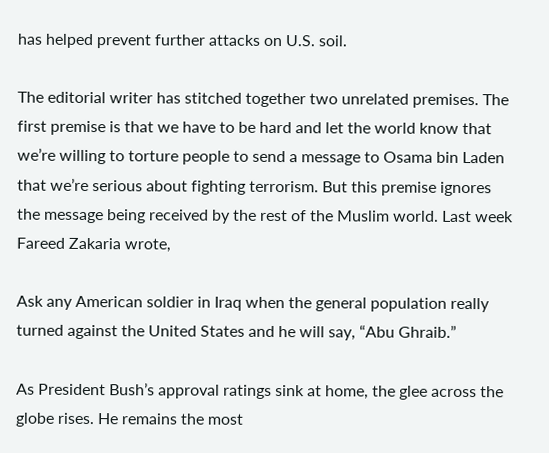has helped prevent further attacks on U.S. soil.

The editorial writer has stitched together two unrelated premises. The first premise is that we have to be hard and let the world know that we’re willing to torture people to send a message to Osama bin Laden that we’re serious about fighting terrorism. But this premise ignores the message being received by the rest of the Muslim world. Last week Fareed Zakaria wrote,

Ask any American soldier in Iraq when the general population really turned against the United States and he will say, “Abu Ghraib.”

As President Bush’s approval ratings sink at home, the glee across the globe rises. He remains the most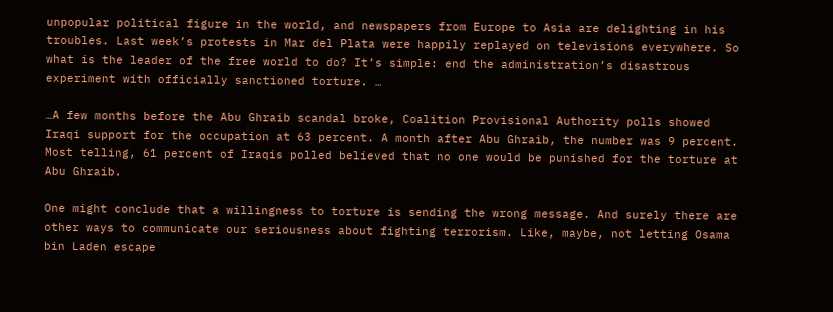unpopular political figure in the world, and newspapers from Europe to Asia are delighting in his troubles. Last week’s protests in Mar del Plata were happily replayed on televisions everywhere. So what is the leader of the free world to do? It’s simple: end the administration’s disastrous experiment with officially sanctioned torture. …

…A few months before the Abu Ghraib scandal broke, Coalition Provisional Authority polls showed Iraqi support for the occupation at 63 percent. A month after Abu Ghraib, the number was 9 percent. Most telling, 61 percent of Iraqis polled believed that no one would be punished for the torture at Abu Ghraib.

One might conclude that a willingness to torture is sending the wrong message. And surely there are other ways to communicate our seriousness about fighting terrorism. Like, maybe, not letting Osama bin Laden escape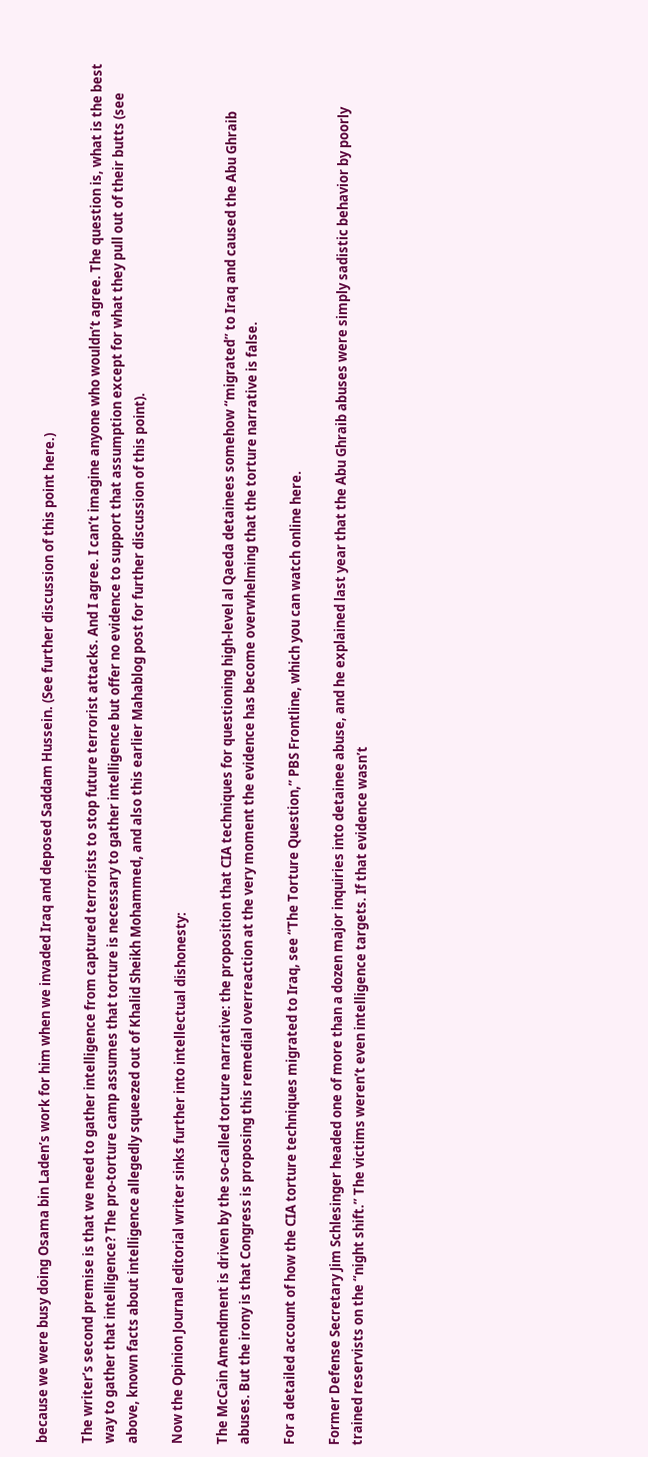because we were busy doing Osama bin Laden’s work for him when we invaded Iraq and deposed Saddam Hussein. (See further discussion of this point here.)

The writer’s second premise is that we need to gather intelligence from captured terrorists to stop future terrorist attacks. And I agree. I can’t imagine anyone who wouldn’t agree. The question is, what is the best way to gather that intelligence? The pro-torture camp assumes that torture is necessary to gather intelligence but offer no evidence to support that assumption except for what they pull out of their butts (see above, known facts about intelligence allegedly squeezed out of Khalid Sheikh Mohammed, and also this earlier Mahablog post for further discussion of this point).

Now the Opinion Journal editorial writer sinks further into intellectual dishonesty:

The McCain Amendment is driven by the so-called torture narrative: the proposition that CIA techniques for questioning high-level al Qaeda detainees somehow “migrated” to Iraq and caused the Abu Ghraib abuses. But the irony is that Congress is proposing this remedial overreaction at the very moment the evidence has become overwhelming that the torture narrative is false.

For a detailed account of how the CIA torture techniques migrated to Iraq, see “The Torture Question,” PBS Frontline, which you can watch online here.

Former Defense Secretary Jim Schlesinger headed one of more than a dozen major inquiries into detainee abuse, and he explained last year that the Abu Ghraib abuses were simply sadistic behavior by poorly trained reservists on the “night shift.” The victims weren’t even intelligence targets. If that evidence wasn’t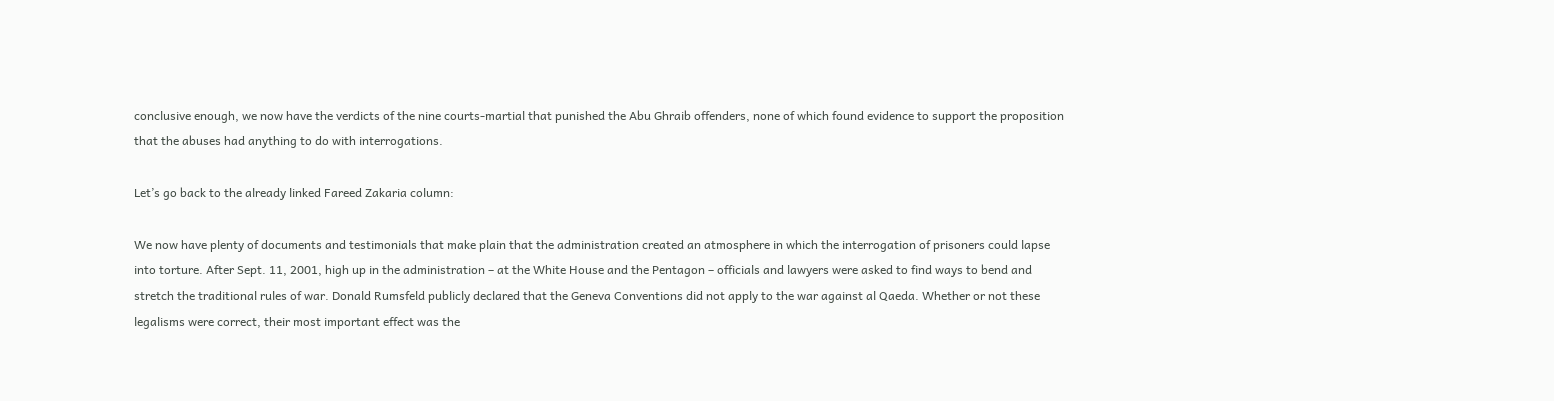conclusive enough, we now have the verdicts of the nine courts-martial that punished the Abu Ghraib offenders, none of which found evidence to support the proposition that the abuses had anything to do with interrogations.

Let’s go back to the already linked Fareed Zakaria column:

We now have plenty of documents and testimonials that make plain that the administration created an atmosphere in which the interrogation of prisoners could lapse into torture. After Sept. 11, 2001, high up in the administration – at the White House and the Pentagon – officials and lawyers were asked to find ways to bend and stretch the traditional rules of war. Donald Rumsfeld publicly declared that the Geneva Conventions did not apply to the war against al Qaeda. Whether or not these legalisms were correct, their most important effect was the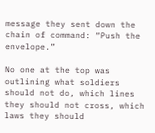message they sent down the chain of command: “Push the envelope.”

No one at the top was outlining what soldiers should not do, which lines they should not cross, which laws they should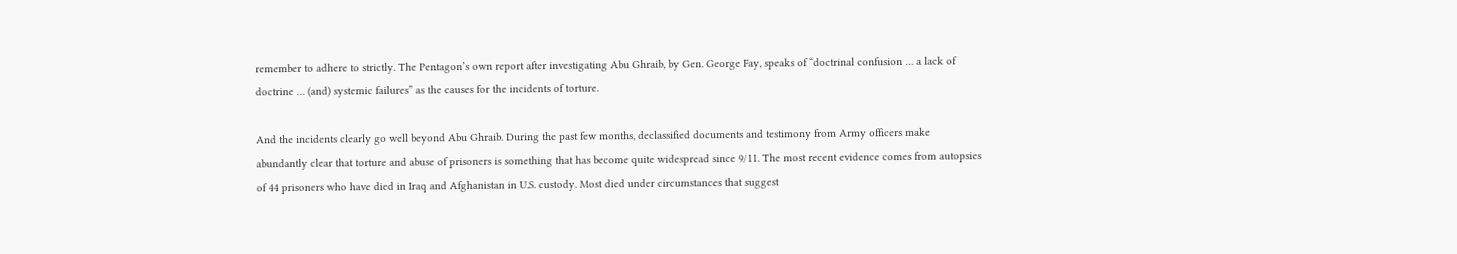remember to adhere to strictly. The Pentagon’s own report after investigating Abu Ghraib, by Gen. George Fay, speaks of “doctrinal confusion … a lack of doctrine … (and) systemic failures” as the causes for the incidents of torture.

And the incidents clearly go well beyond Abu Ghraib. During the past few months, declassified documents and testimony from Army officers make abundantly clear that torture and abuse of prisoners is something that has become quite widespread since 9/11. The most recent evidence comes from autopsies of 44 prisoners who have died in Iraq and Afghanistan in U.S. custody. Most died under circumstances that suggest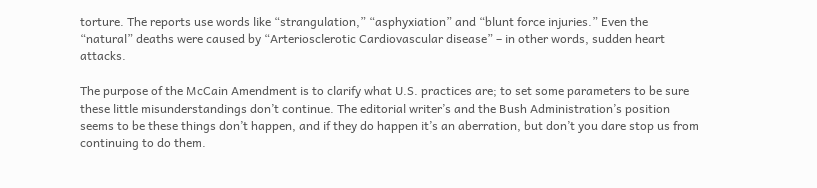torture. The reports use words like “strangulation,” “asphyxiation” and “blunt force injuries.” Even the “natural” deaths were caused by “Arteriosclerotic Cardiovascular disease” – in other words, sudden heart attacks.

The purpose of the McCain Amendment is to clarify what U.S. practices are; to set some parameters to be sure these little misunderstandings don’t continue. The editorial writer’s and the Bush Administration’s position seems to be these things don’t happen, and if they do happen it’s an aberration, but don’t you dare stop us from continuing to do them.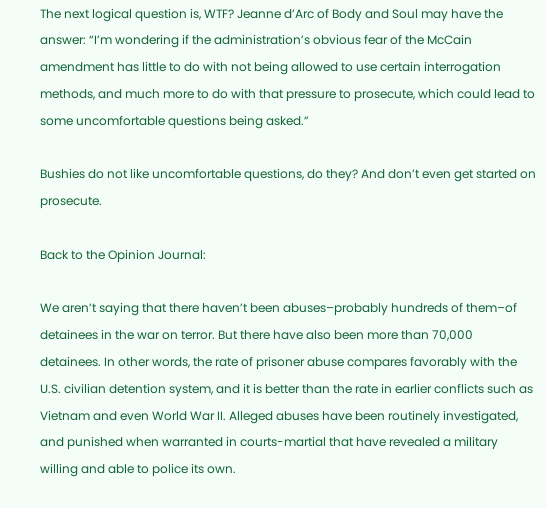The next logical question is, WTF? Jeanne d’Arc of Body and Soul may have the answer: “I’m wondering if the administration’s obvious fear of the McCain amendment has little to do with not being allowed to use certain interrogation methods, and much more to do with that pressure to prosecute, which could lead to some uncomfortable questions being asked.”

Bushies do not like uncomfortable questions, do they? And don’t even get started on prosecute.

Back to the Opinion Journal:

We aren’t saying that there haven’t been abuses–probably hundreds of them–of detainees in the war on terror. But there have also been more than 70,000 detainees. In other words, the rate of prisoner abuse compares favorably with the U.S. civilian detention system, and it is better than the rate in earlier conflicts such as Vietnam and even World War II. Alleged abuses have been routinely investigated, and punished when warranted in courts-martial that have revealed a military willing and able to police its own.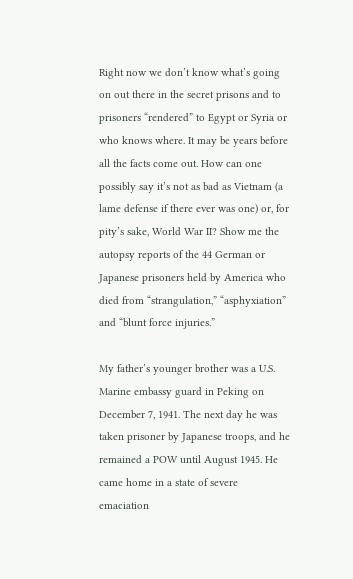Right now we don’t know what’s going on out there in the secret prisons and to prisoners “rendered” to Egypt or Syria or who knows where. It may be years before all the facts come out. How can one possibly say it’s not as bad as Vietnam (a lame defense if there ever was one) or, for pity’s sake, World War II? Show me the autopsy reports of the 44 German or Japanese prisoners held by America who died from “strangulation,” “asphyxiation” and “blunt force injuries.”

My father’s younger brother was a U.S. Marine embassy guard in Peking on December 7, 1941. The next day he was taken prisoner by Japanese troops, and he remained a POW until August 1945. He came home in a state of severe emaciation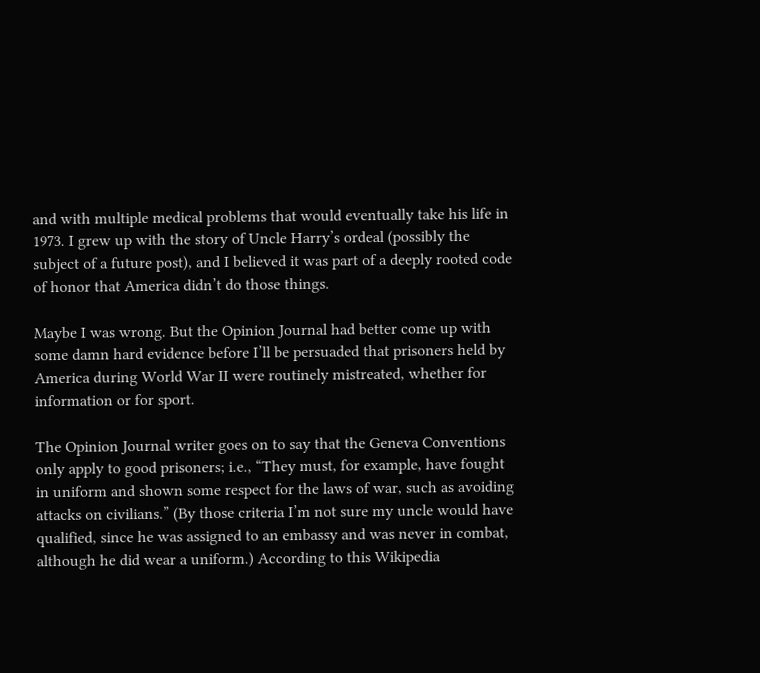and with multiple medical problems that would eventually take his life in 1973. I grew up with the story of Uncle Harry’s ordeal (possibly the subject of a future post), and I believed it was part of a deeply rooted code of honor that America didn’t do those things.

Maybe I was wrong. But the Opinion Journal had better come up with some damn hard evidence before I’ll be persuaded that prisoners held by America during World War II were routinely mistreated, whether for information or for sport.

The Opinion Journal writer goes on to say that the Geneva Conventions only apply to good prisoners; i.e., “They must, for example, have fought in uniform and shown some respect for the laws of war, such as avoiding attacks on civilians.” (By those criteria I’m not sure my uncle would have qualified, since he was assigned to an embassy and was never in combat, although he did wear a uniform.) According to this Wikipedia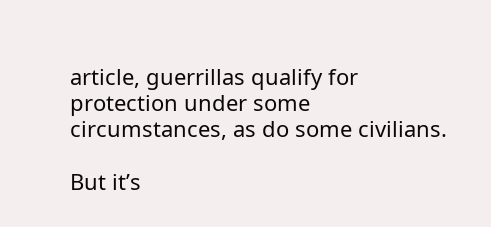article, guerrillas qualify for protection under some circumstances, as do some civilians.

But it’s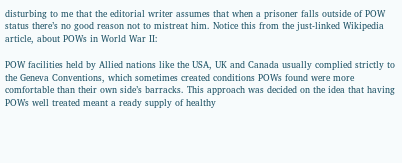disturbing to me that the editorial writer assumes that when a prisoner falls outside of POW status there’s no good reason not to mistreat him. Notice this from the just-linked Wikipedia article, about POWs in World War II:

POW facilities held by Allied nations like the USA, UK and Canada usually complied strictly to the Geneva Conventions, which sometimes created conditions POWs found were more comfortable than their own side’s barracks. This approach was decided on the idea that having POWs well treated meant a ready supply of healthy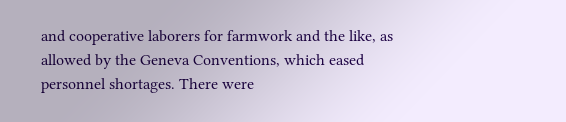and cooperative laborers for farmwork and the like, as allowed by the Geneva Conventions, which eased personnel shortages. There were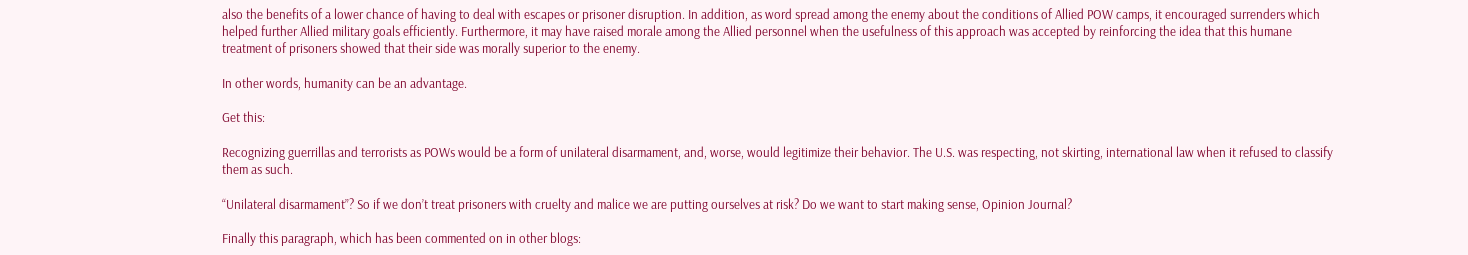also the benefits of a lower chance of having to deal with escapes or prisoner disruption. In addition, as word spread among the enemy about the conditions of Allied POW camps, it encouraged surrenders which helped further Allied military goals efficiently. Furthermore, it may have raised morale among the Allied personnel when the usefulness of this approach was accepted by reinforcing the idea that this humane treatment of prisoners showed that their side was morally superior to the enemy.

In other words, humanity can be an advantage.

Get this:

Recognizing guerrillas and terrorists as POWs would be a form of unilateral disarmament, and, worse, would legitimize their behavior. The U.S. was respecting, not skirting, international law when it refused to classify them as such.

“Unilateral disarmament”? So if we don’t treat prisoners with cruelty and malice we are putting ourselves at risk? Do we want to start making sense, Opinion Journal?

Finally this paragraph, which has been commented on in other blogs: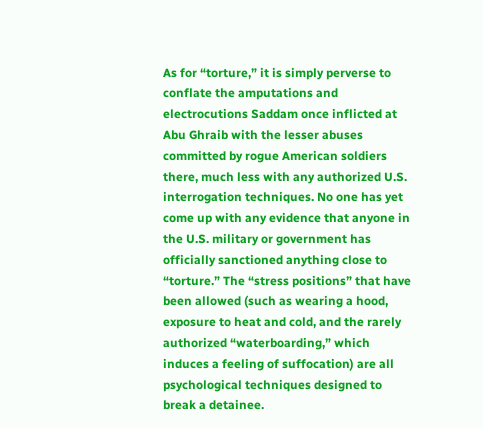As for “torture,” it is simply perverse to conflate the amputations and electrocutions Saddam once inflicted at Abu Ghraib with the lesser abuses committed by rogue American soldiers there, much less with any authorized U.S. interrogation techniques. No one has yet come up with any evidence that anyone in the U.S. military or government has officially sanctioned anything close to “torture.” The “stress positions” that have been allowed (such as wearing a hood, exposure to heat and cold, and the rarely authorized “waterboarding,” which induces a feeling of suffocation) are all psychological techniques designed to break a detainee.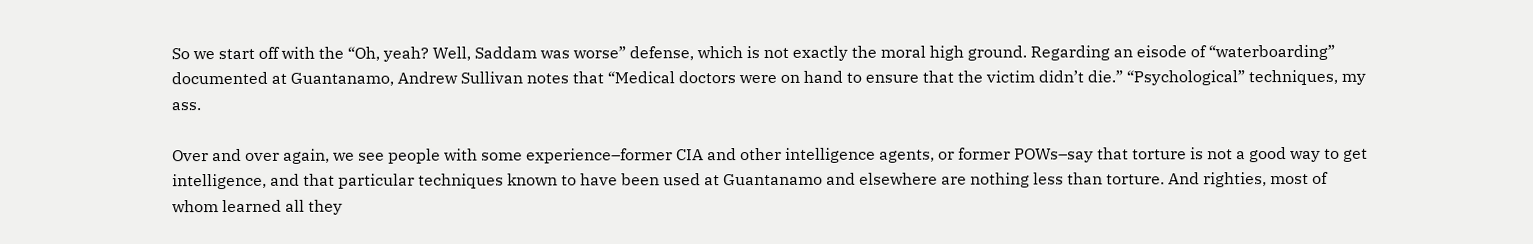So we start off with the “Oh, yeah? Well, Saddam was worse” defense, which is not exactly the moral high ground. Regarding an eisode of “waterboarding” documented at Guantanamo, Andrew Sullivan notes that “Medical doctors were on hand to ensure that the victim didn’t die.” “Psychological” techniques, my ass.

Over and over again, we see people with some experience–former CIA and other intelligence agents, or former POWs–say that torture is not a good way to get intelligence, and that particular techniques known to have been used at Guantanamo and elsewhere are nothing less than torture. And righties, most of whom learned all they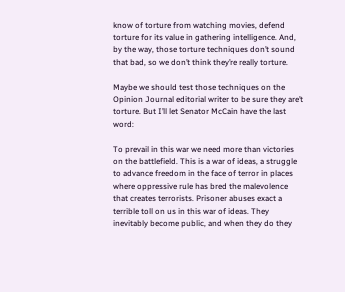know of torture from watching movies, defend torture for its value in gathering intelligence. And, by the way, those torture techniques don’t sound that bad, so we don’t think they’re really torture.

Maybe we should test those techniques on the Opinion Journal editorial writer to be sure they are’t torture. But I’ll let Senator McCain have the last word:

To prevail in this war we need more than victories on the battlefield. This is a war of ideas, a struggle to advance freedom in the face of terror in places where oppressive rule has bred the malevolence that creates terrorists. Prisoner abuses exact a terrible toll on us in this war of ideas. They inevitably become public, and when they do they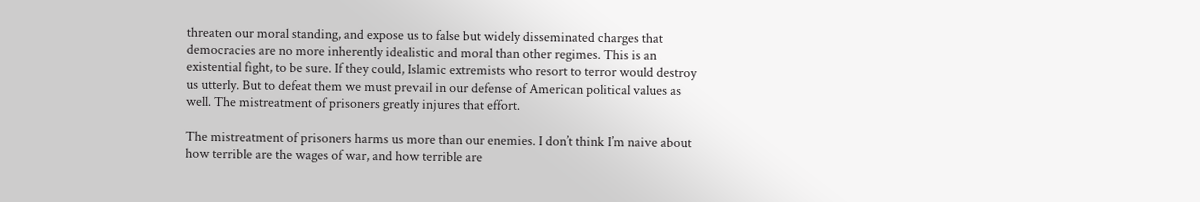threaten our moral standing, and expose us to false but widely disseminated charges that democracies are no more inherently idealistic and moral than other regimes. This is an existential fight, to be sure. If they could, Islamic extremists who resort to terror would destroy us utterly. But to defeat them we must prevail in our defense of American political values as well. The mistreatment of prisoners greatly injures that effort.

The mistreatment of prisoners harms us more than our enemies. I don’t think I’m naive about how terrible are the wages of war, and how terrible are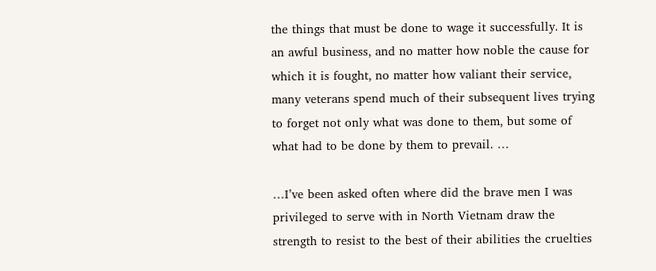the things that must be done to wage it successfully. It is an awful business, and no matter how noble the cause for which it is fought, no matter how valiant their service, many veterans spend much of their subsequent lives trying to forget not only what was done to them, but some of what had to be done by them to prevail. …

…I’ve been asked often where did the brave men I was privileged to serve with in North Vietnam draw the strength to resist to the best of their abilities the cruelties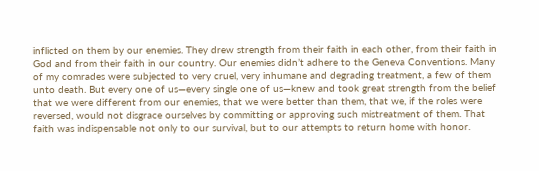inflicted on them by our enemies. They drew strength from their faith in each other, from their faith in God and from their faith in our country. Our enemies didn’t adhere to the Geneva Conventions. Many of my comrades were subjected to very cruel, very inhumane and degrading treatment, a few of them unto death. But every one of us—every single one of us—knew and took great strength from the belief that we were different from our enemies, that we were better than them, that we, if the roles were reversed, would not disgrace ourselves by committing or approving such mistreatment of them. That faith was indispensable not only to our survival, but to our attempts to return home with honor.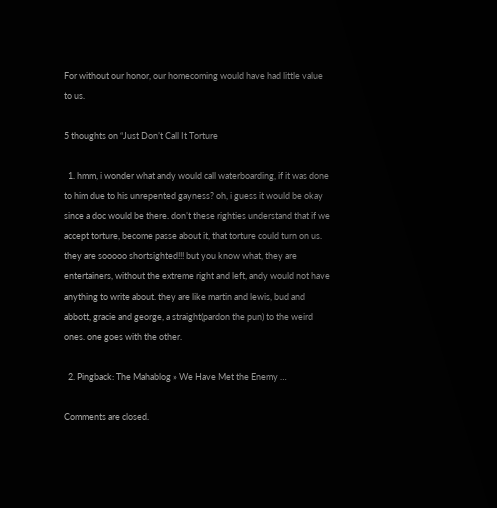For without our honor, our homecoming would have had little value to us.

5 thoughts on “Just Don’t Call It Torture

  1. hmm, i wonder what andy would call waterboarding, if it was done to him due to his unrepented gayness? oh, i guess it would be okay since a doc would be there. don’t these righties understand that if we accept torture, become passe about it, that torture could turn on us. they are sooooo shortsighted!!! but you know what, they are entertainers, without the extreme right and left, andy would not have anything to write about. they are like martin and lewis, bud and abbott, gracie and george, a straight(pardon the pun) to the weird ones. one goes with the other.

  2. Pingback: The Mahablog » We Have Met the Enemy …

Comments are closed.